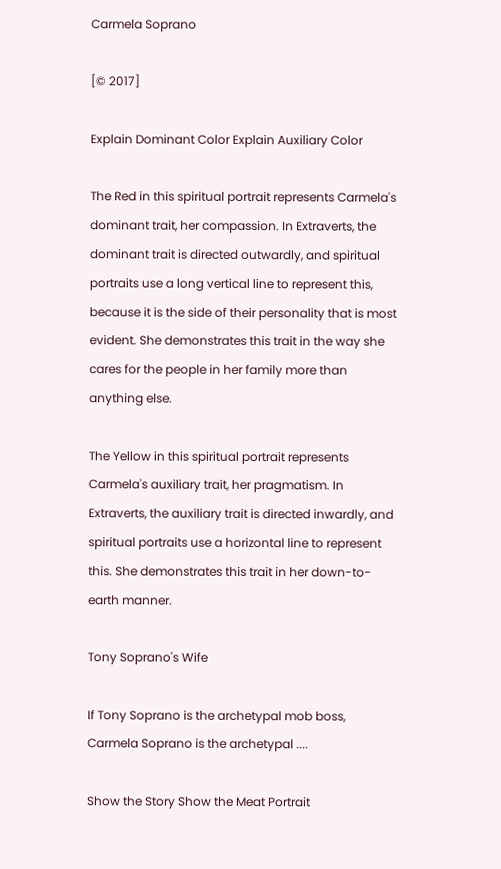Carmela Soprano

[© 2017]

Explain Dominant Color Explain Auxiliary Color

The Red in this spiritual portrait represents Carmela's dominant trait, her compassion. In Extraverts, the dominant trait is directed outwardly, and spiritual portraits use a long vertical line to represent this, because it is the side of their personality that is most evident. She demonstrates this trait in the way she cares for the people in her family more than anything else.

The Yellow in this spiritual portrait represents Carmela's auxiliary trait, her pragmatism. In Extraverts, the auxiliary trait is directed inwardly, and spiritual portraits use a horizontal line to represent this. She demonstrates this trait in her down-to-earth manner.

Tony Soprano's Wife

If Tony Soprano is the archetypal mob boss, Carmela Soprano is the archetypal ....

Show the Story Show the Meat Portrait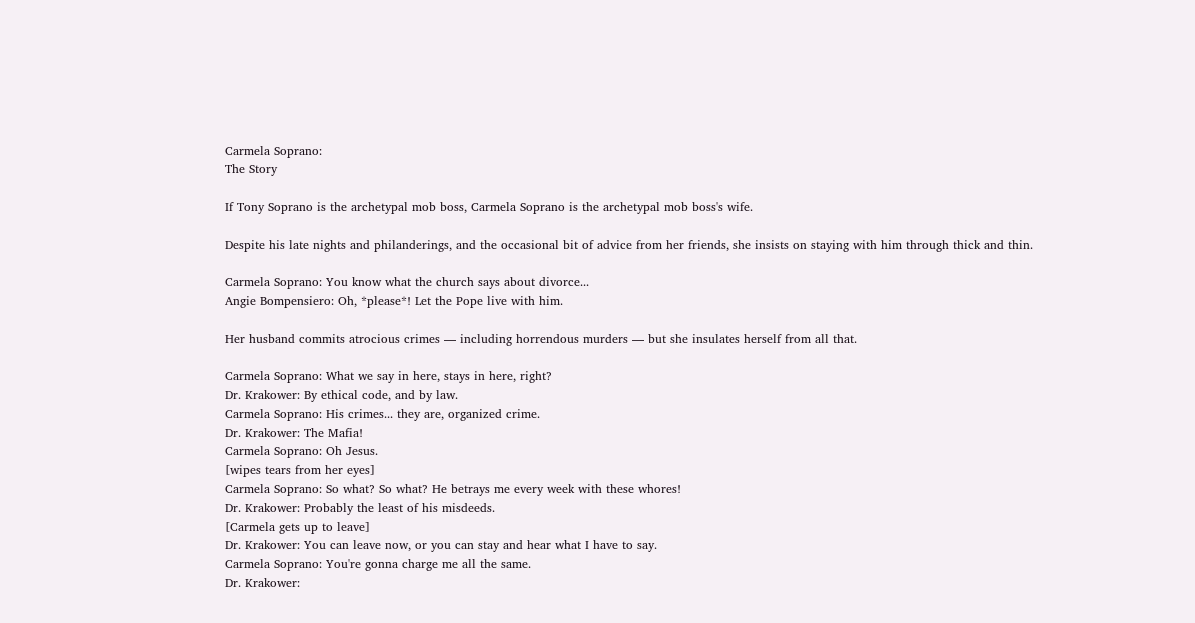Carmela Soprano:
The Story

If Tony Soprano is the archetypal mob boss, Carmela Soprano is the archetypal mob boss's wife.

Despite his late nights and philanderings, and the occasional bit of advice from her friends, she insists on staying with him through thick and thin.

Carmela Soprano: You know what the church says about divorce...
Angie Bompensiero: Oh, *please*! Let the Pope live with him.

Her husband commits atrocious crimes — including horrendous murders — but she insulates herself from all that.

Carmela Soprano: What we say in here, stays in here, right?
Dr. Krakower: By ethical code, and by law.
Carmela Soprano: His crimes... they are, organized crime.
Dr. Krakower: The Mafia!
Carmela Soprano: Oh Jesus.
[wipes tears from her eyes]
Carmela Soprano: So what? So what? He betrays me every week with these whores!
Dr. Krakower: Probably the least of his misdeeds.
[Carmela gets up to leave]
Dr. Krakower: You can leave now, or you can stay and hear what I have to say.
Carmela Soprano: You're gonna charge me all the same.
Dr. Krakower: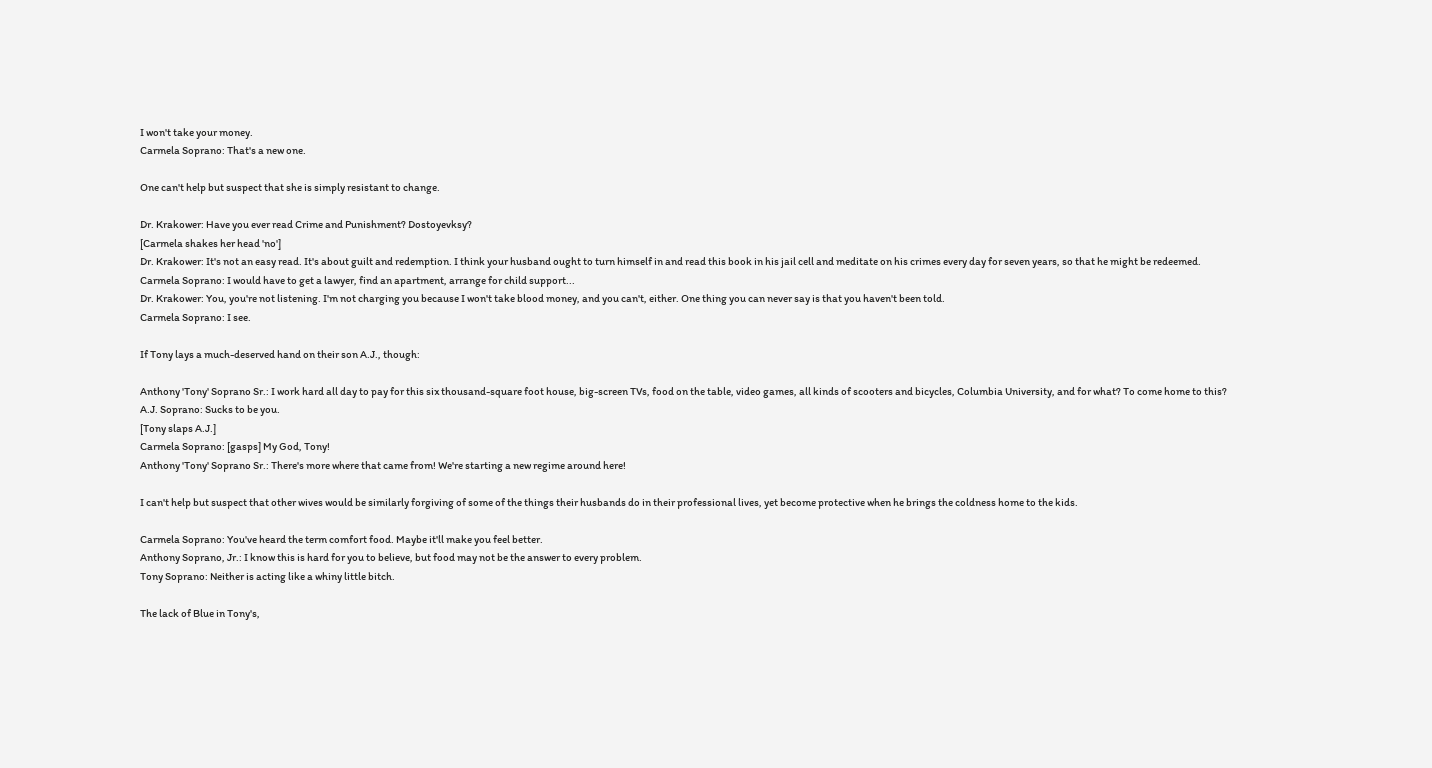I won't take your money.
Carmela Soprano: That's a new one.

One can't help but suspect that she is simply resistant to change.

Dr. Krakower: Have you ever read Crime and Punishment? Dostoyevksy?
[Carmela shakes her head 'no']
Dr. Krakower: It's not an easy read. It's about guilt and redemption. I think your husband ought to turn himself in and read this book in his jail cell and meditate on his crimes every day for seven years, so that he might be redeemed.
Carmela Soprano: I would have to get a lawyer, find an apartment, arrange for child support...
Dr. Krakower: You, you're not listening. I'm not charging you because I won't take blood money, and you can't, either. One thing you can never say is that you haven't been told.
Carmela Soprano: I see.

If Tony lays a much-deserved hand on their son A.J., though:

Anthony 'Tony' Soprano Sr.: I work hard all day to pay for this six thousand-square foot house, big-screen TVs, food on the table, video games, all kinds of scooters and bicycles, Columbia University, and for what? To come home to this?
A.J. Soprano: Sucks to be you.
[Tony slaps A.J.]
Carmela Soprano: [gasps] My God, Tony!
Anthony 'Tony' Soprano Sr.: There's more where that came from! We're starting a new regime around here!

I can't help but suspect that other wives would be similarly forgiving of some of the things their husbands do in their professional lives, yet become protective when he brings the coldness home to the kids.

Carmela Soprano: You've heard the term comfort food. Maybe it'll make you feel better.
Anthony Soprano, Jr.: I know this is hard for you to believe, but food may not be the answer to every problem.
Tony Soprano: Neither is acting like a whiny little bitch.

The lack of Blue in Tony's,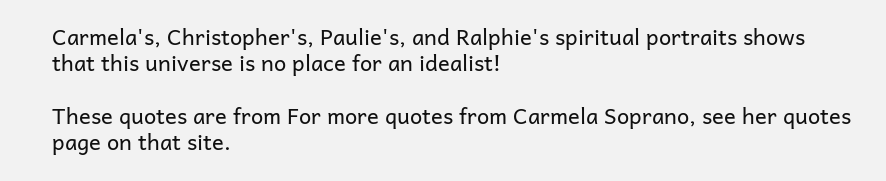Carmela's, Christopher's, Paulie's, and Ralphie's spiritual portraits shows that this universe is no place for an idealist!

These quotes are from For more quotes from Carmela Soprano, see her quotes page on that site.